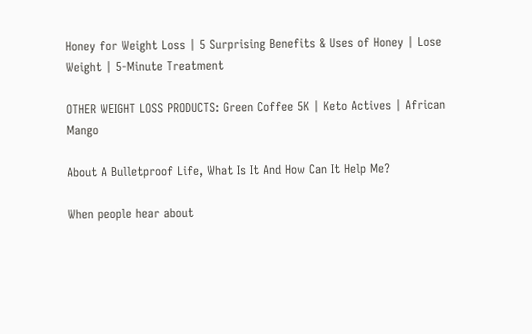Honey for Weight Loss | 5 Surprising Benefits & Uses of Honey | Lose Weight | 5-Minute Treatment

OTHER WEIGHT LOSS PRODUCTS: Green Coffee 5K | Keto Actives | African Mango

About A Bulletproof Life, What Is It And How Can It Help Me?

When people hear about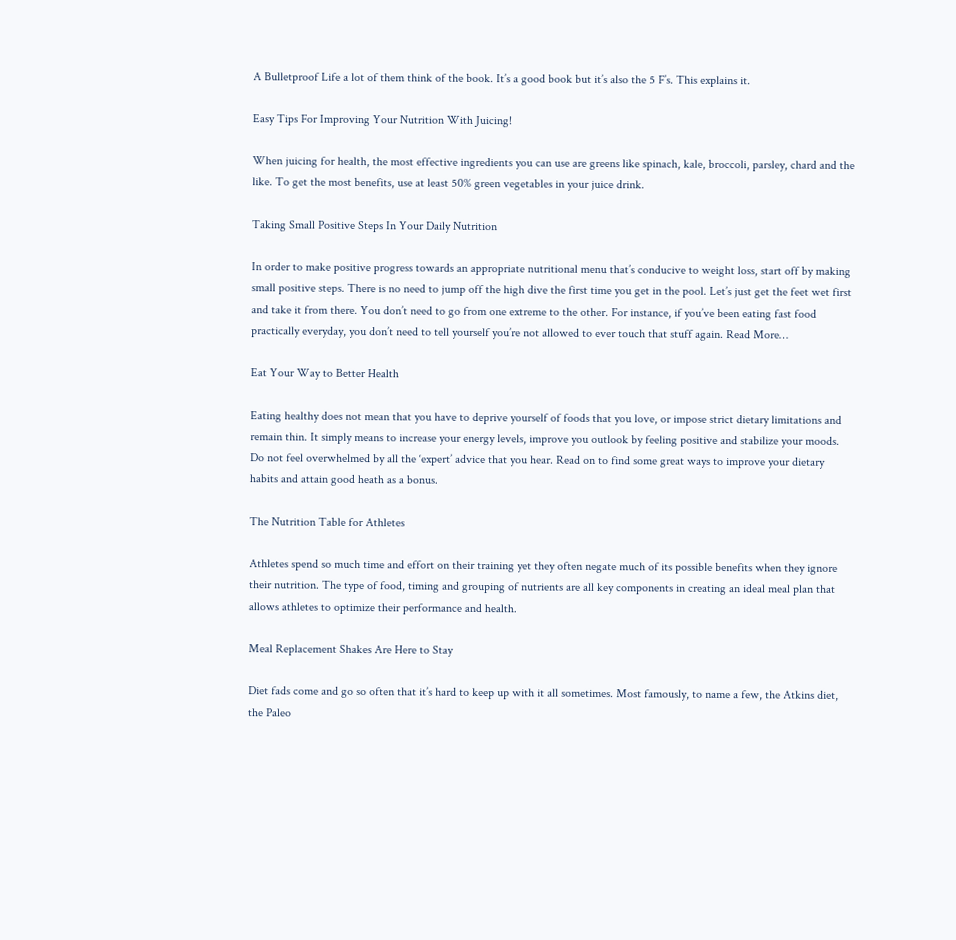A Bulletproof Life a lot of them think of the book. It’s a good book but it’s also the 5 F’s. This explains it.

Easy Tips For Improving Your Nutrition With Juicing!

When juicing for health, the most effective ingredients you can use are greens like spinach, kale, broccoli, parsley, chard and the like. To get the most benefits, use at least 50% green vegetables in your juice drink.

Taking Small Positive Steps In Your Daily Nutrition

In order to make positive progress towards an appropriate nutritional menu that’s conducive to weight loss, start off by making small positive steps. There is no need to jump off the high dive the first time you get in the pool. Let’s just get the feet wet first and take it from there. You don’t need to go from one extreme to the other. For instance, if you’ve been eating fast food practically everyday, you don’t need to tell yourself you’re not allowed to ever touch that stuff again. Read More…

Eat Your Way to Better Health

Eating healthy does not mean that you have to deprive yourself of foods that you love, or impose strict dietary limitations and remain thin. It simply means to increase your energy levels, improve you outlook by feeling positive and stabilize your moods. Do not feel overwhelmed by all the ‘expert’ advice that you hear. Read on to find some great ways to improve your dietary habits and attain good heath as a bonus.

The Nutrition Table for Athletes

Athletes spend so much time and effort on their training yet they often negate much of its possible benefits when they ignore their nutrition. The type of food, timing and grouping of nutrients are all key components in creating an ideal meal plan that allows athletes to optimize their performance and health.

Meal Replacement Shakes Are Here to Stay

Diet fads come and go so often that it’s hard to keep up with it all sometimes. Most famously, to name a few, the Atkins diet, the Paleo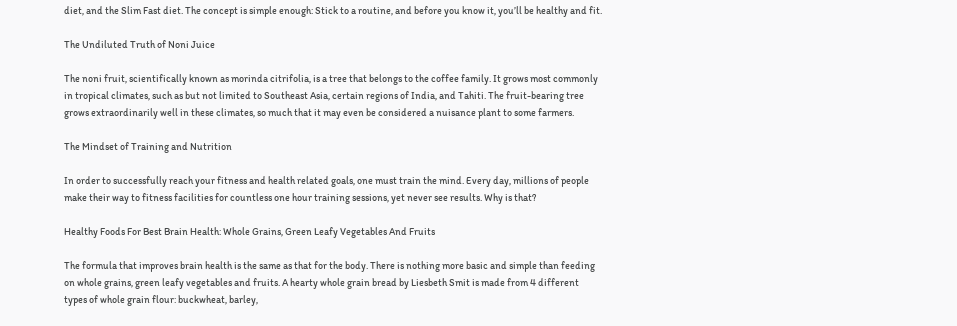diet, and the Slim Fast diet. The concept is simple enough: Stick to a routine, and before you know it, you’ll be healthy and fit.

The Undiluted Truth of Noni Juice

The noni fruit, scientifically known as morinda citrifolia, is a tree that belongs to the coffee family. It grows most commonly in tropical climates, such as but not limited to Southeast Asia, certain regions of India, and Tahiti. The fruit-bearing tree grows extraordinarily well in these climates, so much that it may even be considered a nuisance plant to some farmers.

The Mindset of Training and Nutrition

In order to successfully reach your fitness and health related goals, one must train the mind. Every day, millions of people make their way to fitness facilities for countless one hour training sessions, yet never see results. Why is that?

Healthy Foods For Best Brain Health: Whole Grains, Green Leafy Vegetables And Fruits

The formula that improves brain health is the same as that for the body. There is nothing more basic and simple than feeding on whole grains, green leafy vegetables and fruits. A hearty whole grain bread by Liesbeth Smit is made from 4 different types of whole grain flour: buckwheat, barley,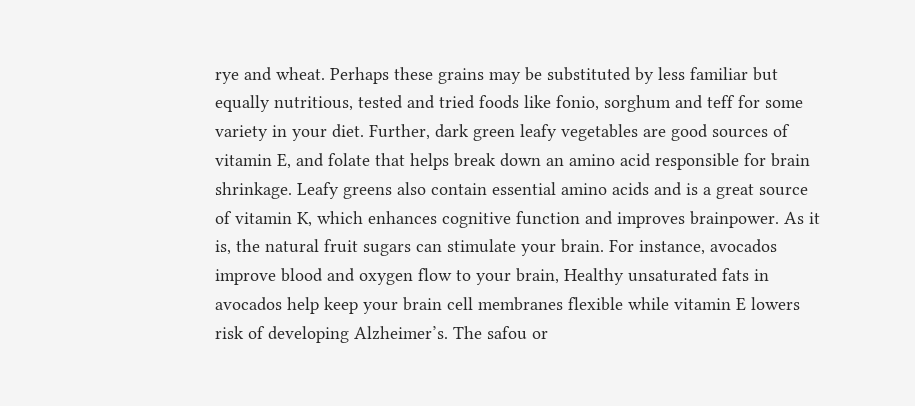rye and wheat. Perhaps these grains may be substituted by less familiar but equally nutritious, tested and tried foods like fonio, sorghum and teff for some variety in your diet. Further, dark green leafy vegetables are good sources of vitamin E, and folate that helps break down an amino acid responsible for brain shrinkage. Leafy greens also contain essential amino acids and is a great source of vitamin K, which enhances cognitive function and improves brainpower. As it is, the natural fruit sugars can stimulate your brain. For instance, avocados improve blood and oxygen flow to your brain, Healthy unsaturated fats in avocados help keep your brain cell membranes flexible while vitamin E lowers risk of developing Alzheimer’s. The safou or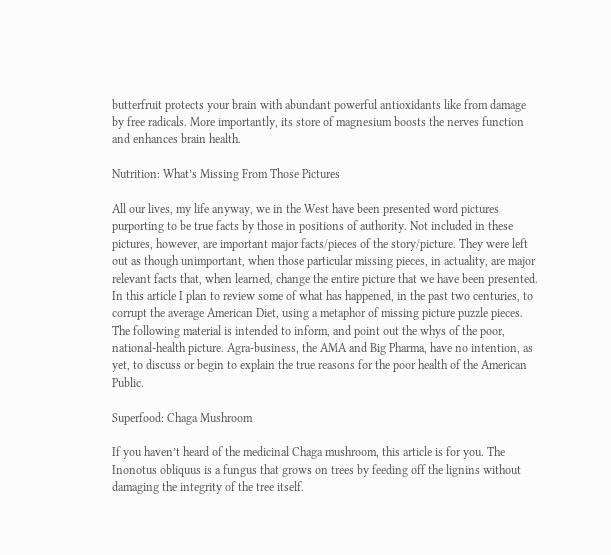butterfruit protects your brain with abundant powerful antioxidants like from damage by free radicals. More importantly, its store of magnesium boosts the nerves function and enhances brain health.

Nutrition: What’s Missing From Those Pictures

All our lives, my life anyway, we in the West have been presented word pictures purporting to be true facts by those in positions of authority. Not included in these pictures, however, are important major facts/pieces of the story/picture. They were left out as though unimportant, when those particular missing pieces, in actuality, are major relevant facts that, when learned, change the entire picture that we have been presented. In this article I plan to review some of what has happened, in the past two centuries, to corrupt the average American Diet, using a metaphor of missing picture puzzle pieces. The following material is intended to inform, and point out the whys of the poor, national-health picture. Agra-business, the AMA and Big Pharma, have no intention, as yet, to discuss or begin to explain the true reasons for the poor health of the American Public.

Superfood: Chaga Mushroom

If you haven’t heard of the medicinal Chaga mushroom, this article is for you. The Inonotus obliquus is a fungus that grows on trees by feeding off the lignins without damaging the integrity of the tree itself.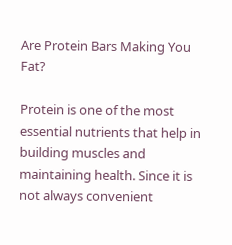Are Protein Bars Making You Fat?

Protein is one of the most essential nutrients that help in building muscles and maintaining health. Since it is not always convenient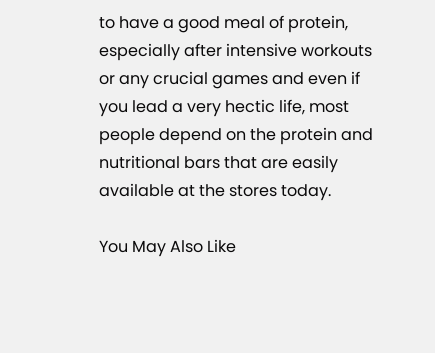to have a good meal of protein, especially after intensive workouts or any crucial games and even if you lead a very hectic life, most people depend on the protein and nutritional bars that are easily available at the stores today.

You May Also Like